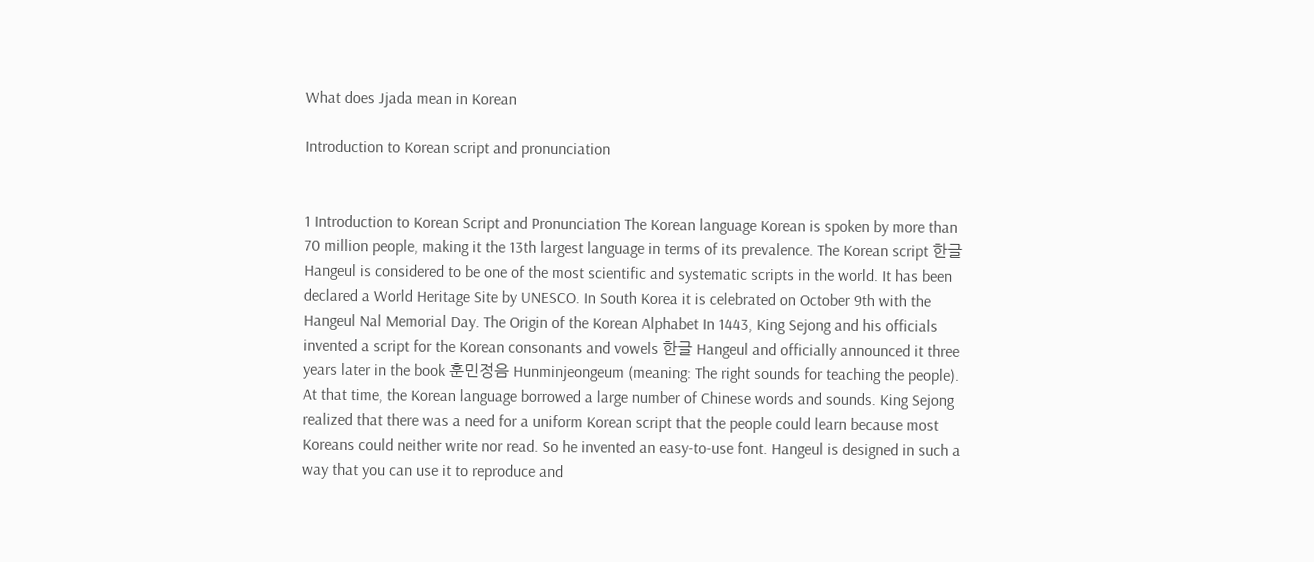What does Jjada mean in Korean

Introduction to Korean script and pronunciation


1 Introduction to Korean Script and Pronunciation The Korean language Korean is spoken by more than 70 million people, making it the 13th largest language in terms of its prevalence. The Korean script 한글 Hangeul is considered to be one of the most scientific and systematic scripts in the world. It has been declared a World Heritage Site by UNESCO. In South Korea it is celebrated on October 9th with the Hangeul Nal Memorial Day. The Origin of the Korean Alphabet In 1443, King Sejong and his officials invented a script for the Korean consonants and vowels 한글 Hangeul and officially announced it three years later in the book 훈민정음 Hunminjeongeum (meaning: The right sounds for teaching the people). At that time, the Korean language borrowed a large number of Chinese words and sounds. King Sejong realized that there was a need for a uniform Korean script that the people could learn because most Koreans could neither write nor read. So he invented an easy-to-use font. Hangeul is designed in such a way that you can use it to reproduce and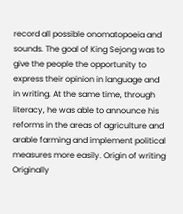record all possible onomatopoeia and sounds. The goal of King Sejong was to give the people the opportunity to express their opinion in language and in writing. At the same time, through literacy, he was able to announce his reforms in the areas of agriculture and arable farming and implement political measures more easily. Origin of writing Originally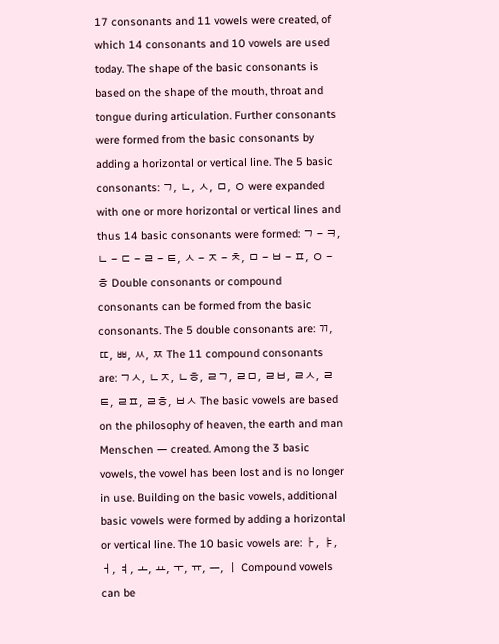17 consonants and 11 vowels were created, of which 14 consonants and 10 vowels are used today. The shape of the basic consonants is based on the shape of the mouth, throat and tongue during articulation. Further consonants were formed from the basic consonants by adding a horizontal or vertical line. The 5 basic consonants: ㄱ, ㄴ, ㅅ, ㅁ, ㅇ were expanded with one or more horizontal or vertical lines and thus 14 basic consonants were formed: ㄱ - ㅋ, ㄴ - ㄷ - ㄹ - ㅌ, ㅅ - ㅈ - ㅊ, ㅁ - ㅂ - ㅍ, ㅇ - ㅎ Double consonants or compound consonants can be formed from the basic consonants. The 5 double consonants are: ㄲ, ㄸ, ㅃ, ㅆ, ㅉ The 11 compound consonants are: ㄱㅅ, ㄴㅈ, ㄴㅎ, ㄹㄱ, ㄹㅁ, ㄹㅂ, ㄹㅅ, ㄹㅌ, ㄹㅍ, ㄹㅎ, ㅂㅅ The basic vowels are based on the philosophy of heaven, the earth and man Menschen ㅡ created. Among the 3 basic vowels, the vowel has been lost and is no longer in use. Building on the basic vowels, additional basic vowels were formed by adding a horizontal or vertical line. The 10 basic vowels are: ㅏ, ㅑ, ㅓ, ㅕ, ㅗ, ㅛ, ㅜ, ㅠ, ㅡ, ㅣ Compound vowels can be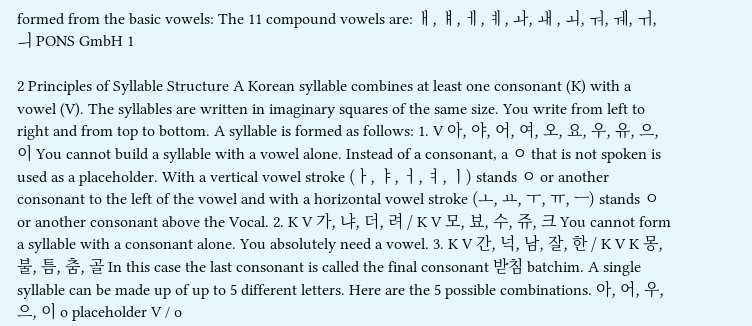formed from the basic vowels: The 11 compound vowels are: ㅐ, ㅒ, ㅔ, ㅖ, ㅘ, ㅙ , ㅚ, ㅝ, ㅞ, ㅟ, ㅢ PONS GmbH 1

2 Principles of Syllable Structure A Korean syllable combines at least one consonant (K) with a vowel (V). The syllables are written in imaginary squares of the same size. You write from left to right and from top to bottom. A syllable is formed as follows: 1. V 아, 야, 어, 여, 오, 요, 우, 유, 으, 이 You cannot build a syllable with a vowel alone. Instead of a consonant, a ㅇ that is not spoken is used as a placeholder. With a vertical vowel stroke (ㅏ, ㅑ, ㅓ, ㅕ, ㅣ) stands ㅇ or another consonant to the left of the vowel and with a horizontal vowel stroke (ㅗ, ㅛ, ㅜ, ㅠ, ㅡ) stands ㅇ or another consonant above the Vocal. 2. K V 가, 냐, 더, 려 / K V 모, 뵤, 수, 쥬, 크 You cannot form a syllable with a consonant alone. You absolutely need a vowel. 3. K V 간, 넉, 남, 잘, 한 / K V K 몽, 불, 틈, 춤, 골 In this case the last consonant is called the final consonant 받침 batchim. A single syllable can be made up of up to 5 different letters. Here are the 5 possible combinations. 아, 어, 우, 으, 이 o placeholder V / o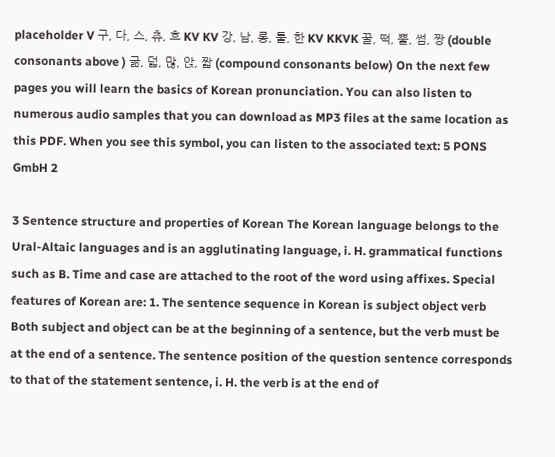placeholder V 구, 다, 스, 츄, 흐 KV KV 강, 남, 롱, 툴, 한 KV KKVK 꿀, 떡, 뿔, 썸, 짱 (double consonants above ) 굶, 덟, 많, 앉, 짧 (compound consonants below) On the next few pages you will learn the basics of Korean pronunciation. You can also listen to numerous audio samples that you can download as MP3 files at the same location as this PDF. When you see this symbol, you can listen to the associated text: 5 PONS GmbH 2

3 Sentence structure and properties of Korean The Korean language belongs to the Ural-Altaic languages and is an agglutinating language, i. H. grammatical functions such as B. Time and case are attached to the root of the word using affixes. Special features of Korean are: 1. The sentence sequence in Korean is subject object verb Both subject and object can be at the beginning of a sentence, but the verb must be at the end of a sentence. The sentence position of the question sentence corresponds to that of the statement sentence, i. H. the verb is at the end of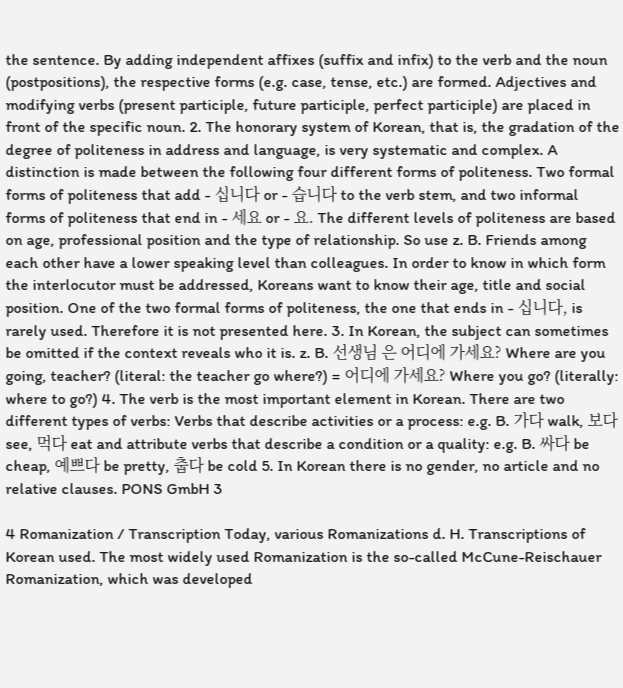the sentence. By adding independent affixes (suffix and infix) to the verb and the noun (postpositions), the respective forms (e.g. case, tense, etc.) are formed. Adjectives and modifying verbs (present participle, future participle, perfect participle) are placed in front of the specific noun. 2. The honorary system of Korean, that is, the gradation of the degree of politeness in address and language, is very systematic and complex. A distinction is made between the following four different forms of politeness. Two formal forms of politeness that add - 십니다 or - 습니다 to the verb stem, and two informal forms of politeness that end in - 세요 or - 요. The different levels of politeness are based on age, professional position and the type of relationship. So use z. B. Friends among each other have a lower speaking level than colleagues. In order to know in which form the interlocutor must be addressed, Koreans want to know their age, title and social position. One of the two formal forms of politeness, the one that ends in - 십니다, is rarely used. Therefore it is not presented here. 3. In Korean, the subject can sometimes be omitted if the context reveals who it is. z. B. 선생님 은 어디에 가세요? Where are you going, teacher? (literal: the teacher go where?) = 어디에 가세요? Where you go? (literally: where to go?) 4. The verb is the most important element in Korean. There are two different types of verbs: Verbs that describe activities or a process: e.g. B. 가다 walk, 보다 see, 먹다 eat and attribute verbs that describe a condition or a quality: e.g. B. 싸다 be cheap, 예쁘다 be pretty, 춥다 be cold 5. In Korean there is no gender, no article and no relative clauses. PONS GmbH 3

4 Romanization / Transcription Today, various Romanizations d. H. Transcriptions of Korean used. The most widely used Romanization is the so-called McCune-Reischauer Romanization, which was developed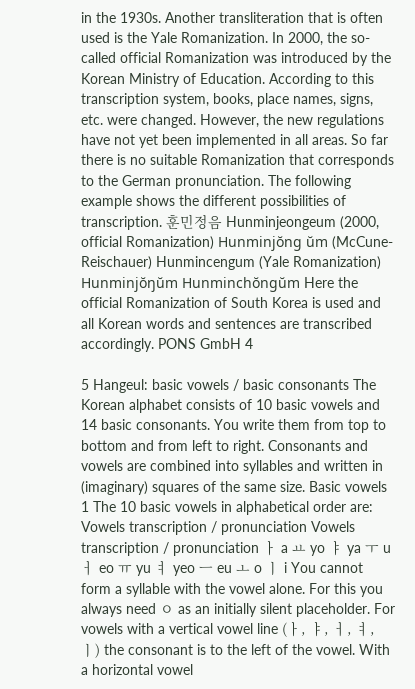in the 1930s. Another transliteration that is often used is the Yale Romanization. In 2000, the so-called official Romanization was introduced by the Korean Ministry of Education. According to this transcription system, books, place names, signs, etc. were changed. However, the new regulations have not yet been implemented in all areas. So far there is no suitable Romanization that corresponds to the German pronunciation. The following example shows the different possibilities of transcription. 훈민정음 Hunminjeongeum (2000, official Romanization) Hunminjŏng ŭm (McCune-Reischauer) Hunmincengum (Yale Romanization) Hunminjŏŋŭm Hunminchŏngŭm Here the official Romanization of South Korea is used and all Korean words and sentences are transcribed accordingly. PONS GmbH 4

5 Hangeul: basic vowels / basic consonants The Korean alphabet consists of 10 basic vowels and 14 basic consonants. You write them from top to bottom and from left to right. Consonants and vowels are combined into syllables and written in (imaginary) squares of the same size. Basic vowels 1 The 10 basic vowels in alphabetical order are: Vowels transcription / pronunciation Vowels transcription / pronunciation ㅏ a ㅛ yo ㅑ ya ㅜ u ㅓ eo ㅠ yu ㅕ yeo ㅡ eu ㅗ o ㅣ i You cannot form a syllable with the vowel alone. For this you always need ㅇ as an initially silent placeholder. For vowels with a vertical vowel line (ㅏ, ㅑ, ㅓ, ㅕ, ㅣ) the consonant is to the left of the vowel. With a horizontal vowel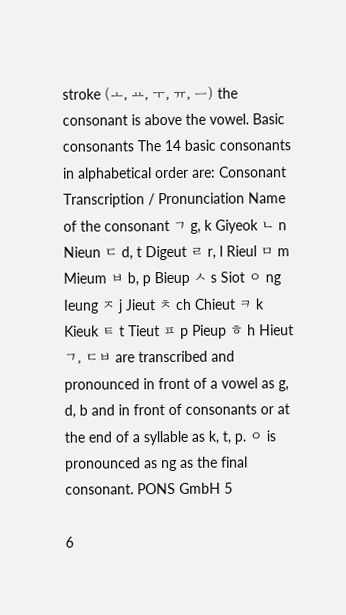stroke (ㅗ, ㅛ, ㅜ, ㅠ, ㅡ) the consonant is above the vowel. Basic consonants The 14 basic consonants in alphabetical order are: Consonant Transcription / Pronunciation Name of the consonant ㄱ g, k Giyeok ㄴ n Nieun ㄷ d, t Digeut ㄹ r, l Rieul ㅁ m Mieum ㅂ b, p Bieup ㅅ s Siot ㅇ ng Ieung ㅈ j Jieut ㅊ ch Chieut ㅋ k Kieuk ㅌ t Tieut ㅍ p Pieup ㅎ h Hieut ㄱ, ㄷㅂ are transcribed and pronounced in front of a vowel as g, d, b and in front of consonants or at the end of a syllable as k, t, p. ㅇ is pronounced as ng as the final consonant. PONS GmbH 5

6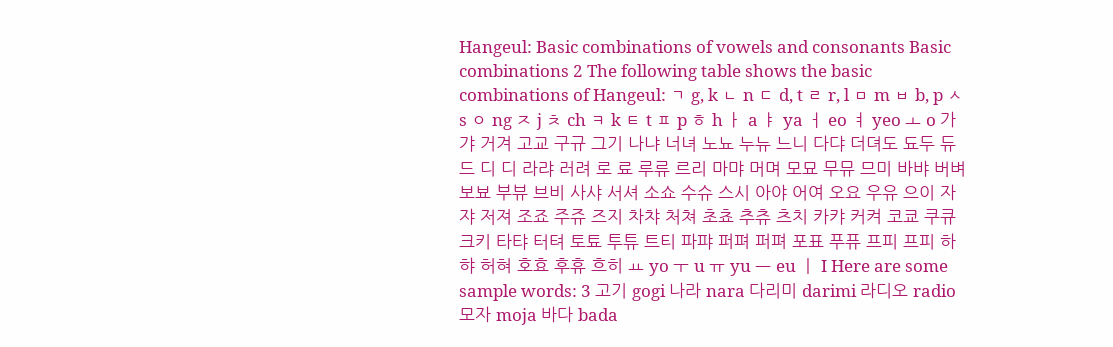Hangeul: Basic combinations of vowels and consonants Basic combinations 2 The following table shows the basic combinations of Hangeul: ㄱ g, k ㄴ n ㄷ d, t ㄹ r, l ㅁ m ㅂ b, p ㅅ s ㅇ ng ㅈ j ㅊ ch ㅋ k ㅌ t ㅍ p ㅎ h ㅏ a ㅑ ya ㅓ eo ㅕ yeo ㅗ o 가갸 거겨 고교 구규 그기 나냐 너녀 노뇨 누뉴 느니 다댜 더뎌도 됴두 듀드 디 디 라랴 러려 로 료 루류 르리 마먀 머며 모묘 무뮤 므미 바뱌 버벼 보뵤 부뷰 브비 사샤 서셔 소쇼 수슈 스시 아야 어여 오요 우유 으이 자쟈 저져 조죠 주쥬 즈지 차챠 처쳐 초쵸 추츄 츠치 카캬 커켜 코쿄 쿠큐 크키 타탸 터텨 토툐 투튜 트티 파퍄 퍼펴 퍼펴 포표 푸퓨 프피 프피 하햐 허혀 호효 후휴 흐히 ㅛ yo ㅜ u ㅠ yu ㅡ eu ㅣ I Here are some sample words: 3 고기 gogi 나라 nara 다리미 darimi 라디오 radio 모자 moja 바다 bada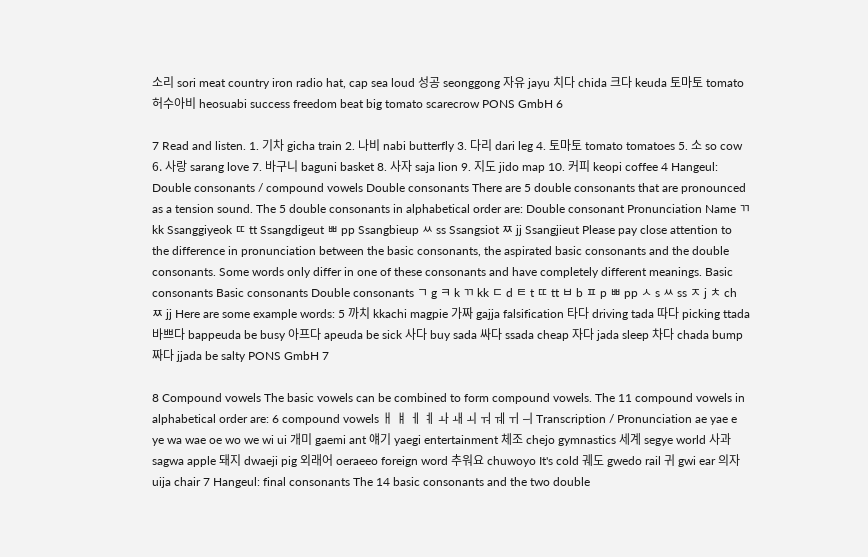소리 sori meat country iron radio hat, cap sea loud 성공 seonggong 자유 jayu 치다 chida 크다 keuda 토마토 tomato 허수아비 heosuabi success freedom beat big tomato scarecrow PONS GmbH 6

7 Read and listen. 1. 기차 gicha train 2. 나비 nabi butterfly 3. 다리 dari leg 4. 토마토 tomato tomatoes 5. 소 so cow 6. 사랑 sarang love 7. 바구니 baguni basket 8. 사자 saja lion 9. 지도 jido map 10. 커피 keopi coffee 4 Hangeul: Double consonants / compound vowels Double consonants There are 5 double consonants that are pronounced as a tension sound. The 5 double consonants in alphabetical order are: Double consonant Pronunciation Name ㄲ kk Ssanggiyeok ㄸ tt Ssangdigeut ㅃ pp Ssangbieup ㅆ ss Ssangsiot ㅉ jj Ssangjieut Please pay close attention to the difference in pronunciation between the basic consonants, the aspirated basic consonants and the double consonants. Some words only differ in one of these consonants and have completely different meanings. Basic consonants Basic consonants Double consonants ㄱ g ㅋ k ㄲ kk ㄷ d ㅌ t ㄸ tt ㅂ b ㅍ p ㅃ pp ㅅ s ㅆ ss ㅈ j ㅊ ch ㅉ jj Here are some example words: 5 까치 kkachi magpie 가짜 gajja falsification 타다 driving tada 따다 picking ttada 바쁘다 bappeuda be busy 아프다 apeuda be sick 사다 buy sada 싸다 ssada cheap 자다 jada sleep 차다 chada bump 짜다 jjada be salty PONS GmbH 7

8 Compound vowels The basic vowels can be combined to form compound vowels. The 11 compound vowels in alphabetical order are: 6 compound vowels ㅐ ㅒ ㅔ ㅖ ㅘ ㅙ ㅚ ㅝ ㅞ ㅟ ㅢ Transcription / Pronunciation ae yae e ye wa wae oe wo we wi ui 개미 gaemi ant 얘기 yaegi entertainment 체조 chejo gymnastics 세계 segye world 사과 sagwa apple 돼지 dwaeji pig 외래어 oeraeeo foreign word 추워요 chuwoyo It's cold 궤도 gwedo rail 귀 gwi ear 의자 uija chair 7 Hangeul: final consonants The 14 basic consonants and the two double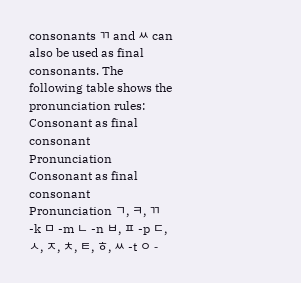consonants ㄲ and ㅆ can also be used as final consonants. The following table shows the pronunciation rules: Consonant as final consonant Pronunciation Consonant as final consonant Pronunciation ㄱ, ㅋ, ㄲ -k ㅁ -m ㄴ -n ㅂ, ㅍ -p ㄷ, ㅅ, ㅈ, ㅊ, ㅌ, ㅎ, ㅆ -t ㅇ -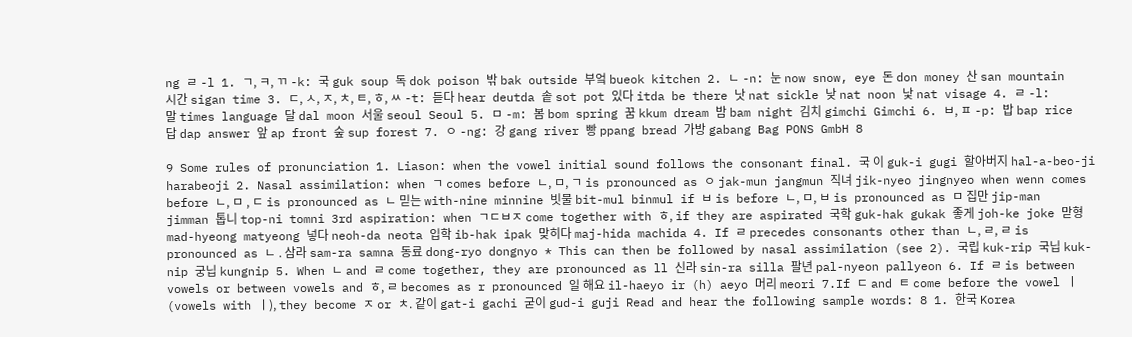ng ㄹ -l 1. ㄱ, ㅋ, ㄲ -k: 국 guk soup 독 dok poison 밖 bak outside 부엌 bueok kitchen 2. ㄴ -n: 눈 now snow, eye 돈 don money 산 san mountain 시간 sigan time 3. ㄷ, ㅅ, ㅈ, ㅊ, ㅌ, ㅎ, ㅆ -t: 듣다 hear deutda 솥 sot pot 있다 itda be there 낫 nat sickle 낮 nat noon 낯 nat visage 4. ㄹ -l: 말 times language 달 dal moon 서울 seoul Seoul 5. ㅁ -m: 봄 bom spring 꿈 kkum dream 밤 bam night 김치 gimchi Gimchi 6. ㅂ, ㅍ -p: 밥 bap rice 답 dap answer 앞 ap front 숲 sup forest 7. ㅇ -ng: 강 gang river 빵 ppang bread 가방 gabang Bag PONS GmbH 8

9 Some rules of pronunciation 1. Liason: when the vowel initial sound follows the consonant final. 국 이 guk-i gugi 할아버지 hal-a-beo-ji harabeoji 2. Nasal assimilation: when ㄱ comes before ㄴ, ㅁ, ㄱ is pronounced as ㅇ jak-mun jangmun 직녀 jik-nyeo jingnyeo when wenn comes before ㄴ, ㅁ , ㄷ is pronounced as ㄴ 믿는 with-nine minnine 빗물 bit-mul binmul if ㅂ is before ㄴ, ㅁ, ㅂ is pronounced as ㅁ 집만 jip-man jimman 톱니 top-ni tomni 3rd aspiration: when ㄱㄷㅂㅈ come together with ㅎ, if they are aspirated 국학 guk-hak gukak 좋게 joh-ke joke 맏형 mad-hyeong matyeong 넣다 neoh-da neota 입학 ib-hak ipak 맞히다 maj-hida machida 4. If ㄹ precedes consonants other than ㄴ, ㄹ, ㄹ is pronounced as ㄴ . 삼라 sam-ra samna 동료 dong-ryo dongnyo * This can then be followed by nasal assimilation (see 2). 국립 kuk-rip 국닙 kuk-nip 궁닙 kungnip 5. When ㄴ and ㄹ come together, they are pronounced as ll 신라 sin-ra silla 팔년 pal-nyeon pallyeon 6. If ㄹ is between vowels or between vowels and ㅎ, ㄹ becomes as r pronounced 일 해요 il-haeyo ir (h) aeyo 머리 meori 7.If ㄷ and ㅌ come before the vowel ㅣ (vowels with ㅣ), they become ㅈ or ㅊ. 같이 gat-i gachi 굳이 gud-i guji Read and hear the following sample words: 8 1. 한국 Korea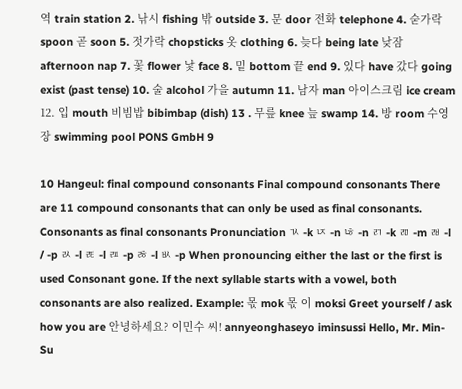역 train station 2. 낚시 fishing 밖 outside 3. 문 door 전화 telephone 4. 숟가락 spoon 곧 soon 5. 젓가락 chopsticks 옷 clothing 6. 늦다 being late 낮잠 afternoon nap 7. 꽃 flower 낯 face 8. 밑 bottom 끝 end 9. 있다 have 갔다 going exist (past tense) 10. 술 alcohol 가을 autumn 11. 남자 man 아이스크림 ice cream 12. 입 mouth 비빔밥 bibimbap (dish) 13 . 무릎 knee 늪 swamp 14. 방 room 수영장 swimming pool PONS GmbH 9

10 Hangeul: final compound consonants Final compound consonants There are 11 compound consonants that can only be used as final consonants. Consonants as final consonants Pronunciation ㄳ -k ㄵ -n ㄶ -n ㄺ -k ㄻ -m ㄼ -l / -p ㄽ -l ㄾ -l ㄿ -p ㅀ -l ㅄ -p When pronouncing either the last or the first is used Consonant gone. If the next syllable starts with a vowel, both consonants are also realized. Example: 몫 mok 몫 이 moksi Greet yourself / ask how you are 안녕하세요? 이민수 씨! annyeonghaseyo iminsussi Hello, Mr. Min-Su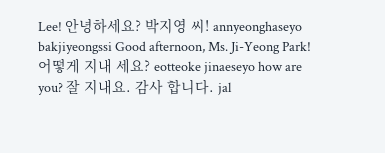Lee! 안녕하세요? 박지영 씨! annyeonghaseyo bakjiyeongssi Good afternoon, Ms. Ji-Yeong Park! 어떻게 지내 세요? eotteoke jinaeseyo how are you? 잘 지내요. 감사 합니다. jal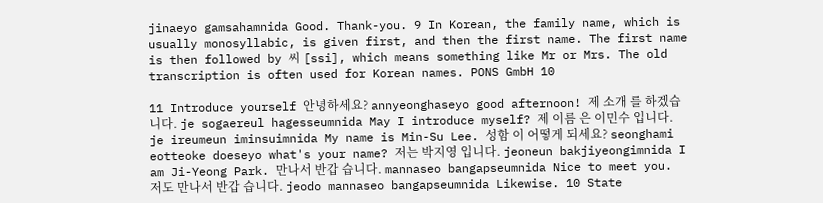jinaeyo gamsahamnida Good. Thank-you. 9 In Korean, the family name, which is usually monosyllabic, is given first, and then the first name. The first name is then followed by 씨 [ssi], which means something like Mr or Mrs. The old transcription is often used for Korean names. PONS GmbH 10

11 Introduce yourself 안녕하세요? annyeonghaseyo good afternoon! 제 소개 를 하겠습니다. je sogaereul hagesseumnida May I introduce myself? 제 이름 은 이민수 입니다. je ireumeun iminsuimnida My name is Min-Su Lee. 성함 이 어떻게 되세요? seonghami eotteoke doeseyo what's your name? 저는 박지영 입니다. jeoneun bakjiyeongimnida I am Ji-Yeong Park. 만나서 반갑 습니다. mannaseo bangapseumnida Nice to meet you. 저도 만나서 반갑 습니다. jeodo mannaseo bangapseumnida Likewise. 10 State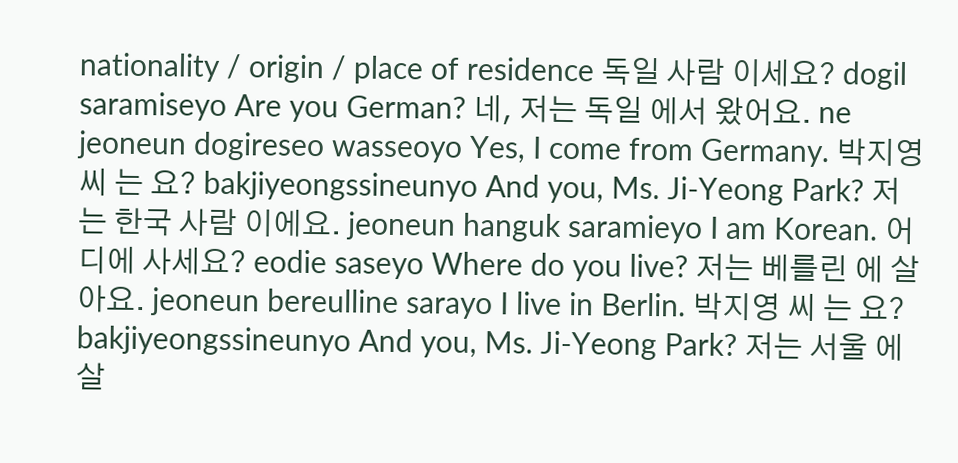nationality / origin / place of residence 독일 사람 이세요? dogil saramiseyo Are you German? 네, 저는 독일 에서 왔어요. ne jeoneun dogireseo wasseoyo Yes, I come from Germany. 박지영 씨 는 요? bakjiyeongssineunyo And you, Ms. Ji-Yeong Park? 저는 한국 사람 이에요. jeoneun hanguk saramieyo I am Korean. 어디에 사세요? eodie saseyo Where do you live? 저는 베를린 에 살아요. jeoneun bereulline sarayo I live in Berlin. 박지영 씨 는 요? bakjiyeongssineunyo And you, Ms. Ji-Yeong Park? 저는 서울 에 살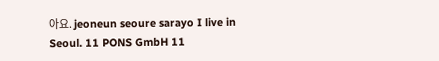아요. jeoneun seoure sarayo I live in Seoul. 11 PONS GmbH 11